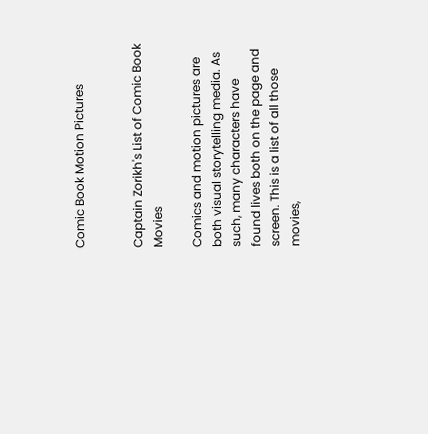Comic Book Motion Pictures


Captain Zorikh's List of Comic Book Movies

Comics and motion pictures are both visual storytelling media. As such, many characters have found lives both on the page and screen. This is a list of all those movies,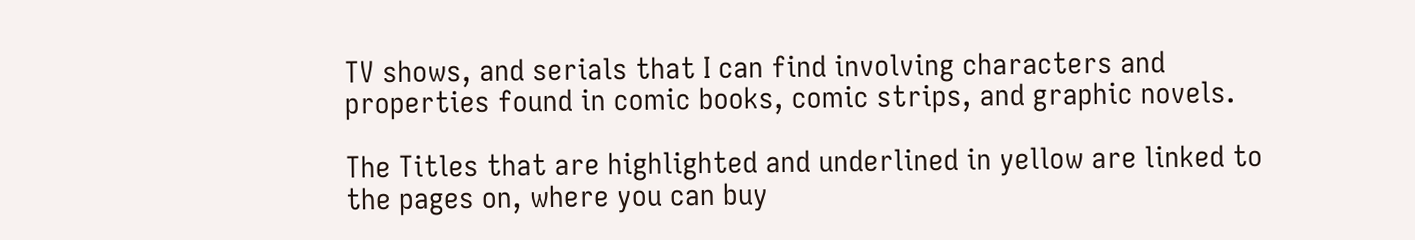TV shows, and serials that I can find involving characters and properties found in comic books, comic strips, and graphic novels.

The Titles that are highlighted and underlined in yellow are linked to the pages on, where you can buy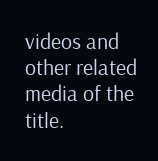videos and other related media of the title.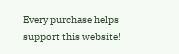Every purchase helps support this website!